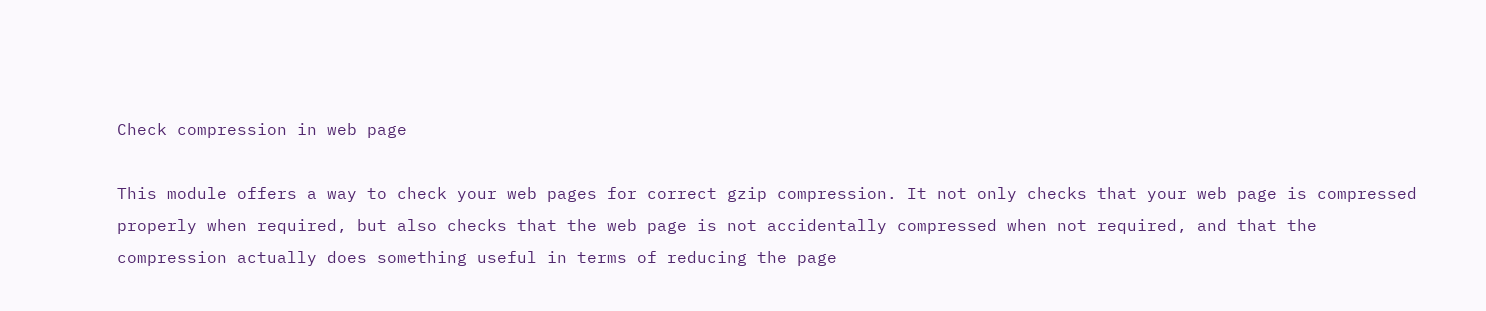Check compression in web page

This module offers a way to check your web pages for correct gzip compression. It not only checks that your web page is compressed properly when required, but also checks that the web page is not accidentally compressed when not required, and that the compression actually does something useful in terms of reducing the page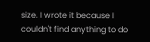size. I wrote it because I couldn't find anything to do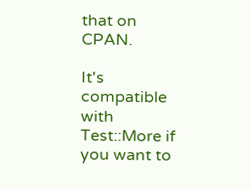that on CPAN.

It's compatible with Test::More if you want to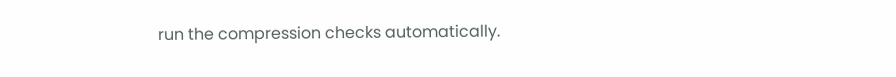run the compression checks automatically.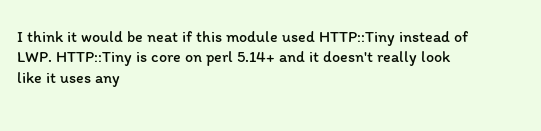I think it would be neat if this module used HTTP::Tiny instead of LWP. HTTP::Tiny is core on perl 5.14+ and it doesn't really look like it uses any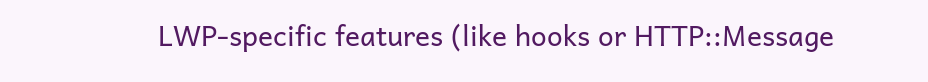LWP-specific features (like hooks or HTTP::Message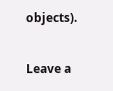objects).

Leave a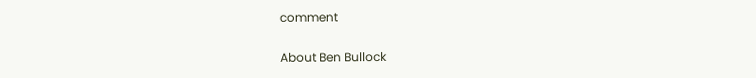comment

About Ben Bullock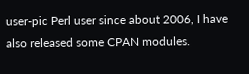user-pic Perl user since about 2006, I have also released some CPAN modules.